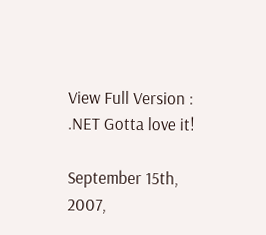View Full Version : .NET Gotta love it!

September 15th, 2007,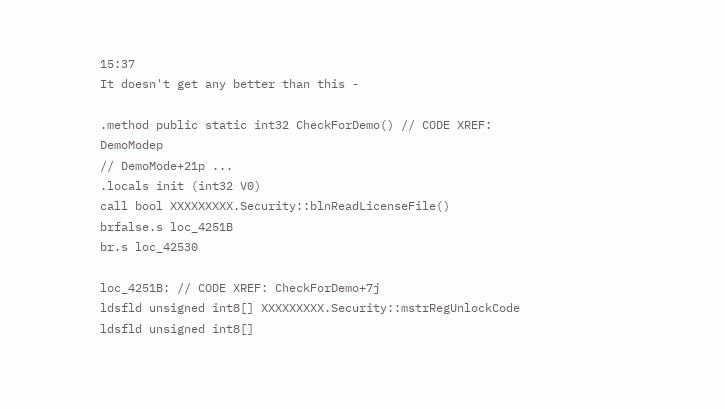15:37
It doesn't get any better than this -

.method public static int32 CheckForDemo() // CODE XREF: DemoModep
// DemoMode+21p ...
.locals init (int32 V0)
call bool XXXXXXXXX.Security::blnReadLicenseFile()
brfalse.s loc_4251B
br.s loc_42530

loc_4251B: // CODE XREF: CheckForDemo+7j
ldsfld unsigned int8[] XXXXXXXXX.Security::mstrRegUnlockCode
ldsfld unsigned int8[]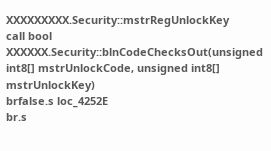XXXXXXXXX.Security::mstrRegUnlockKey
call bool XXXXXX.Security::blnCodeChecksOut(unsigned int8[] mstrUnlockCode, unsigned int8[] mstrUnlockKey)
brfalse.s loc_4252E
br.s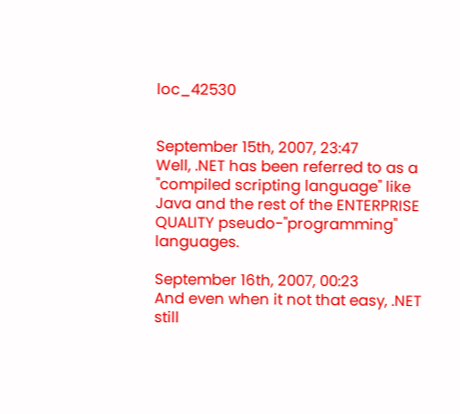loc_42530


September 15th, 2007, 23:47
Well, .NET has been referred to as a "compiled scripting language" like Java and the rest of the ENTERPRISE QUALITY pseudo-"programming" languages.

September 16th, 2007, 00:23
And even when it not that easy, .NET still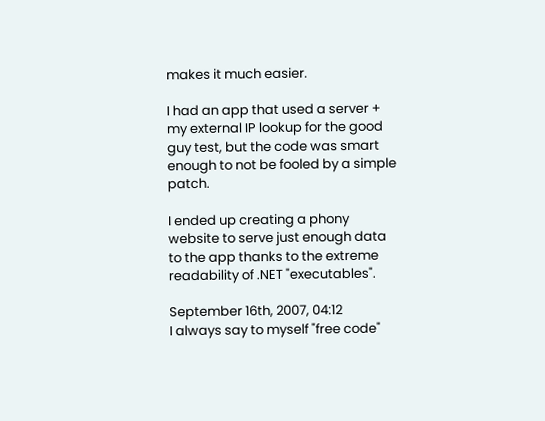makes it much easier.

I had an app that used a server + my external IP lookup for the good guy test, but the code was smart enough to not be fooled by a simple patch.

I ended up creating a phony website to serve just enough data to the app thanks to the extreme readability of .NET "executables".

September 16th, 2007, 04:12
I always say to myself "free code"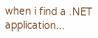when i find a .NET application...